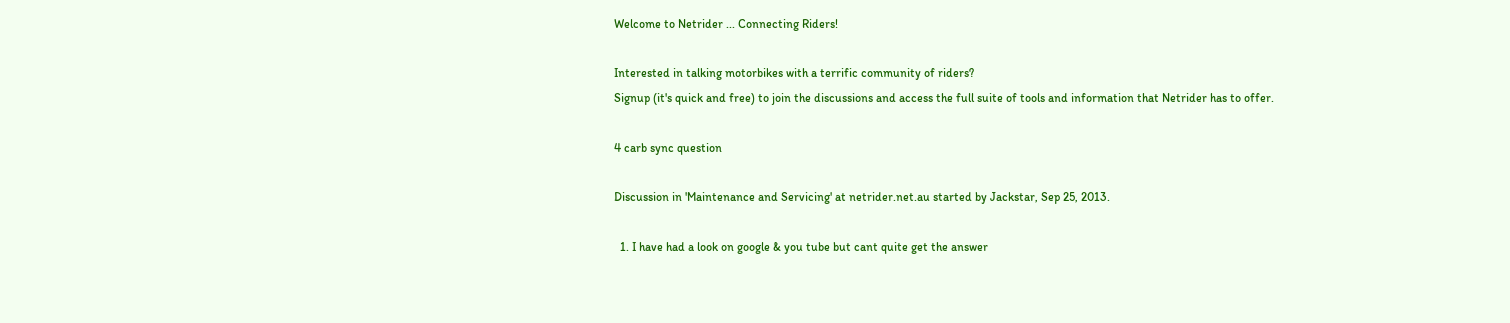Welcome to Netrider ... Connecting Riders!

Interested in talking motorbikes with a terrific community of riders?
Signup (it's quick and free) to join the discussions and access the full suite of tools and information that Netrider has to offer.

4 carb sync question

Discussion in 'Maintenance and Servicing' at netrider.net.au started by Jackstar, Sep 25, 2013.

  1. I have had a look on google & you tube but cant quite get the answer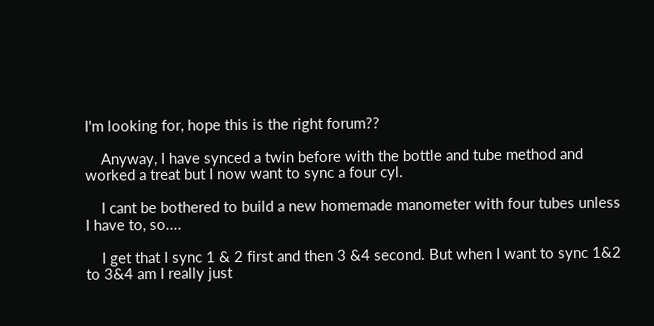I'm looking for, hope this is the right forum??

    Anyway, I have synced a twin before with the bottle and tube method and worked a treat but I now want to sync a four cyl.

    I cant be bothered to build a new homemade manometer with four tubes unless I have to, so....

    I get that I sync 1 & 2 first and then 3 &4 second. But when I want to sync 1&2 to 3&4 am I really just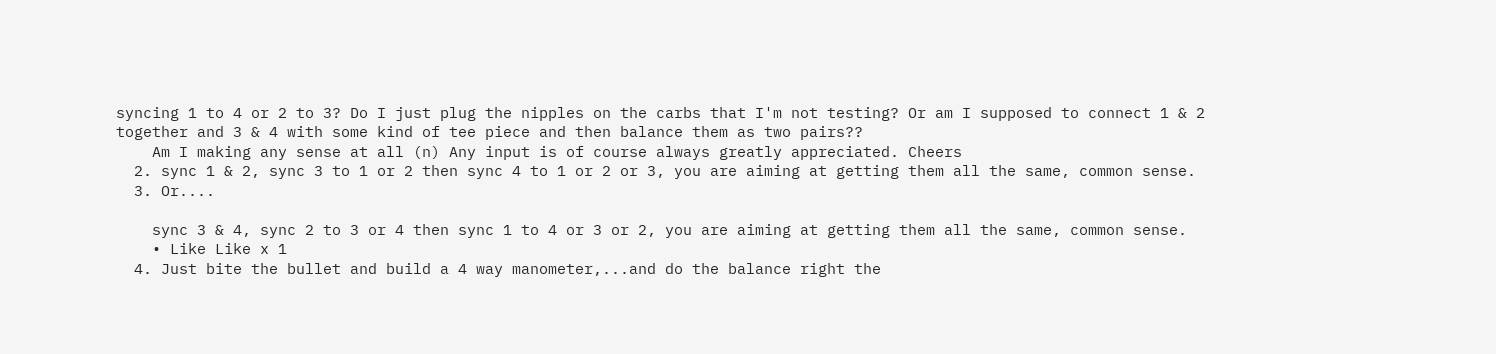syncing 1 to 4 or 2 to 3? Do I just plug the nipples on the carbs that I'm not testing? Or am I supposed to connect 1 & 2 together and 3 & 4 with some kind of tee piece and then balance them as two pairs??
    Am I making any sense at all (n) Any input is of course always greatly appreciated. Cheers
  2. sync 1 & 2, sync 3 to 1 or 2 then sync 4 to 1 or 2 or 3, you are aiming at getting them all the same, common sense.
  3. Or....

    sync 3 & 4, sync 2 to 3 or 4 then sync 1 to 4 or 3 or 2, you are aiming at getting them all the same, common sense.
    • Like Like x 1
  4. Just bite the bullet and build a 4 way manometer,...and do the balance right the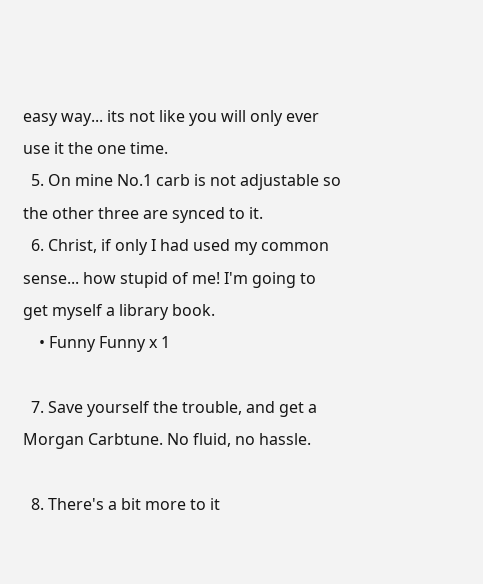easy way... its not like you will only ever use it the one time.
  5. On mine No.1 carb is not adjustable so the other three are synced to it.
  6. Christ, if only I had used my common sense... how stupid of me! I'm going to get myself a library book.
    • Funny Funny x 1

  7. Save yourself the trouble, and get a Morgan Carbtune. No fluid, no hassle.

  8. There's a bit more to it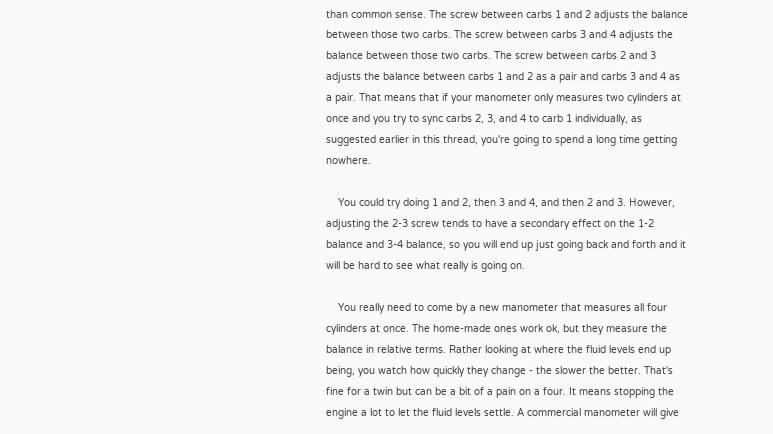than common sense. The screw between carbs 1 and 2 adjusts the balance between those two carbs. The screw between carbs 3 and 4 adjusts the balance between those two carbs. The screw between carbs 2 and 3 adjusts the balance between carbs 1 and 2 as a pair and carbs 3 and 4 as a pair. That means that if your manometer only measures two cylinders at once and you try to sync carbs 2, 3, and 4 to carb 1 individually, as suggested earlier in this thread, you're going to spend a long time getting nowhere.

    You could try doing 1 and 2, then 3 and 4, and then 2 and 3. However, adjusting the 2-3 screw tends to have a secondary effect on the 1-2 balance and 3-4 balance, so you will end up just going back and forth and it will be hard to see what really is going on.

    You really need to come by a new manometer that measures all four cylinders at once. The home-made ones work ok, but they measure the balance in relative terms. Rather looking at where the fluid levels end up being, you watch how quickly they change - the slower the better. That's fine for a twin but can be a bit of a pain on a four. It means stopping the engine a lot to let the fluid levels settle. A commercial manometer will give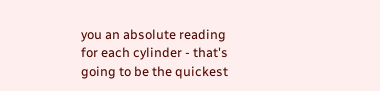you an absolute reading for each cylinder - that's going to be the quickest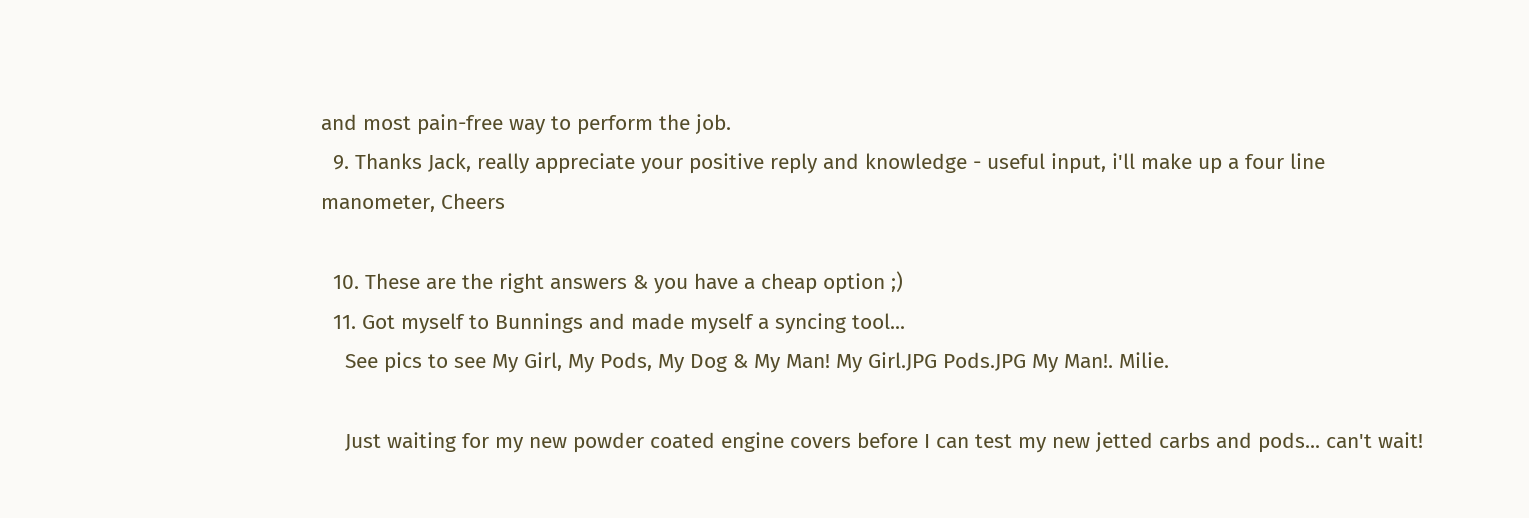and most pain-free way to perform the job.
  9. Thanks Jack, really appreciate your positive reply and knowledge - useful input, i'll make up a four line manometer, Cheers

  10. These are the right answers & you have a cheap option ;)
  11. Got myself to Bunnings and made myself a syncing tool...
    See pics to see My Girl, My Pods, My Dog & My Man! My Girl.JPG Pods.JPG My Man!. Milie.

    Just waiting for my new powder coated engine covers before I can test my new jetted carbs and pods... can't wait!